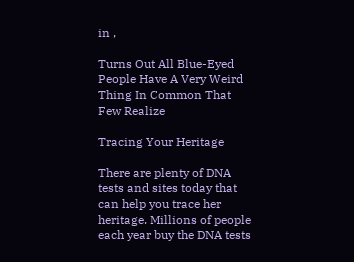in ,

Turns Out All Blue-Eyed People Have A Very Weird Thing In Common That Few Realize

Tracing Your Heritage

There are plenty of DNA tests and sites today that can help you trace her heritage. Millions of people each year buy the DNA tests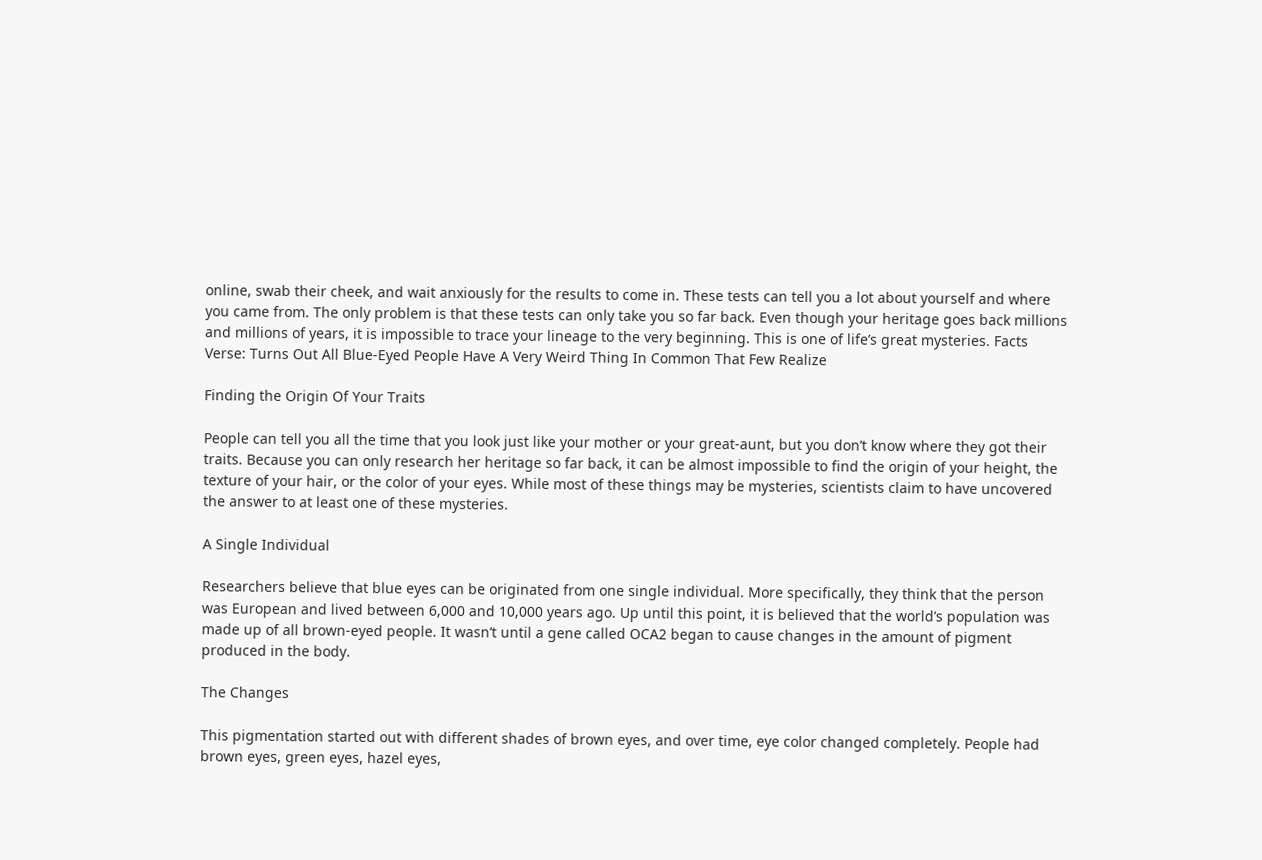online, swab their cheek, and wait anxiously for the results to come in. These tests can tell you a lot about yourself and where you came from. The only problem is that these tests can only take you so far back. Even though your heritage goes back millions and millions of years, it is impossible to trace your lineage to the very beginning. This is one of life’s great mysteries. Facts Verse: Turns Out All Blue-Eyed People Have A Very Weird Thing In Common That Few Realize

Finding the Origin Of Your Traits

People can tell you all the time that you look just like your mother or your great-aunt, but you don’t know where they got their traits. Because you can only research her heritage so far back, it can be almost impossible to find the origin of your height, the texture of your hair, or the color of your eyes. While most of these things may be mysteries, scientists claim to have uncovered the answer to at least one of these mysteries.

A Single Individual

Researchers believe that blue eyes can be originated from one single individual. More specifically, they think that the person was European and lived between 6,000 and 10,000 years ago. Up until this point, it is believed that the world’s population was made up of all brown-eyed people. It wasn’t until a gene called OCA2 began to cause changes in the amount of pigment produced in the body.

The Changes

This pigmentation started out with different shades of brown eyes, and over time, eye color changed completely. People had brown eyes, green eyes, hazel eyes,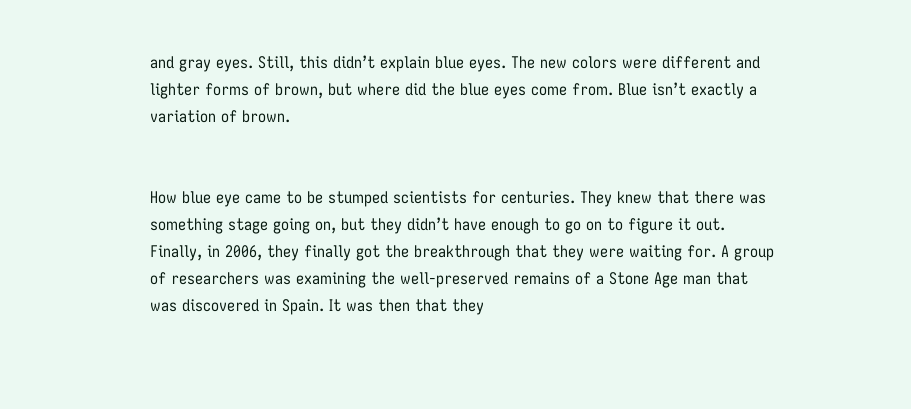and gray eyes. Still, this didn’t explain blue eyes. The new colors were different and lighter forms of brown, but where did the blue eyes come from. Blue isn’t exactly a variation of brown.


How blue eye came to be stumped scientists for centuries. They knew that there was something stage going on, but they didn’t have enough to go on to figure it out. Finally, in 2006, they finally got the breakthrough that they were waiting for. A group of researchers was examining the well-preserved remains of a Stone Age man that was discovered in Spain. It was then that they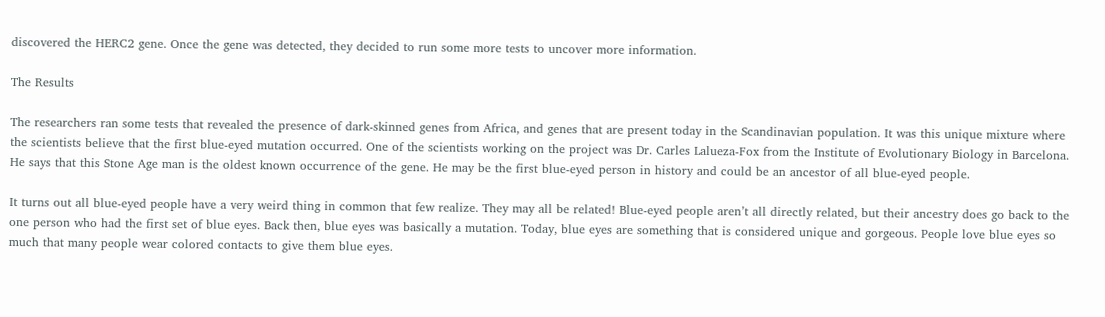discovered the HERC2 gene. Once the gene was detected, they decided to run some more tests to uncover more information.

The Results

The researchers ran some tests that revealed the presence of dark-skinned genes from Africa, and genes that are present today in the Scandinavian population. It was this unique mixture where the scientists believe that the first blue-eyed mutation occurred. One of the scientists working on the project was Dr. Carles Lalueza-Fox from the Institute of Evolutionary Biology in Barcelona. He says that this Stone Age man is the oldest known occurrence of the gene. He may be the first blue-eyed person in history and could be an ancestor of all blue-eyed people.

It turns out all blue-eyed people have a very weird thing in common that few realize. They may all be related! Blue-eyed people aren’t all directly related, but their ancestry does go back to the one person who had the first set of blue eyes. Back then, blue eyes was basically a mutation. Today, blue eyes are something that is considered unique and gorgeous. People love blue eyes so much that many people wear colored contacts to give them blue eyes.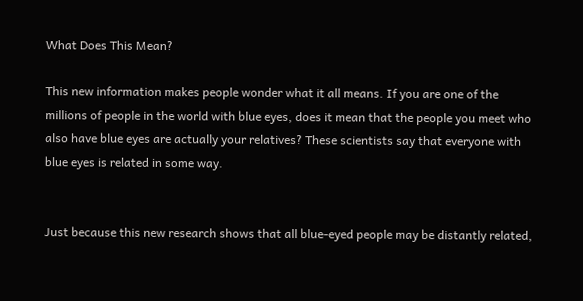What Does This Mean?

This new information makes people wonder what it all means. If you are one of the millions of people in the world with blue eyes, does it mean that the people you meet who also have blue eyes are actually your relatives? These scientists say that everyone with blue eyes is related in some way.


Just because this new research shows that all blue-eyed people may be distantly related,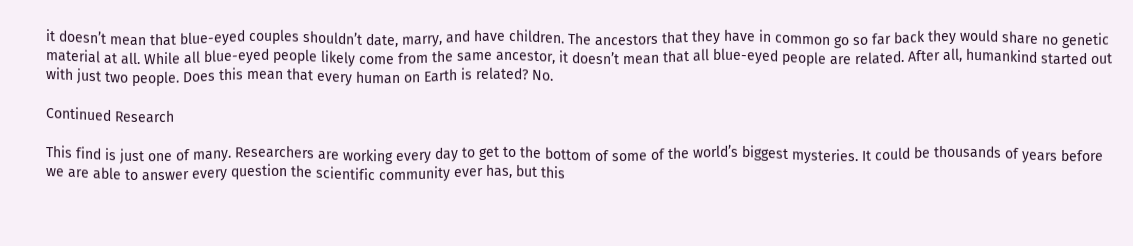it doesn’t mean that blue-eyed couples shouldn’t date, marry, and have children. The ancestors that they have in common go so far back they would share no genetic material at all. While all blue-eyed people likely come from the same ancestor, it doesn’t mean that all blue-eyed people are related. After all, humankind started out with just two people. Does this mean that every human on Earth is related? No.

Continued Research

This find is just one of many. Researchers are working every day to get to the bottom of some of the world’s biggest mysteries. It could be thousands of years before we are able to answer every question the scientific community ever has, but this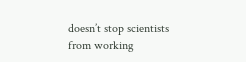doesn’t stop scientists from working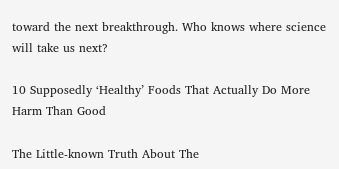toward the next breakthrough. Who knows where science will take us next?

10 Supposedly ‘Healthy’ Foods That Actually Do More Harm Than Good

The Little-known Truth About The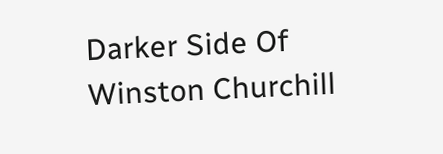Darker Side Of Winston Churchill